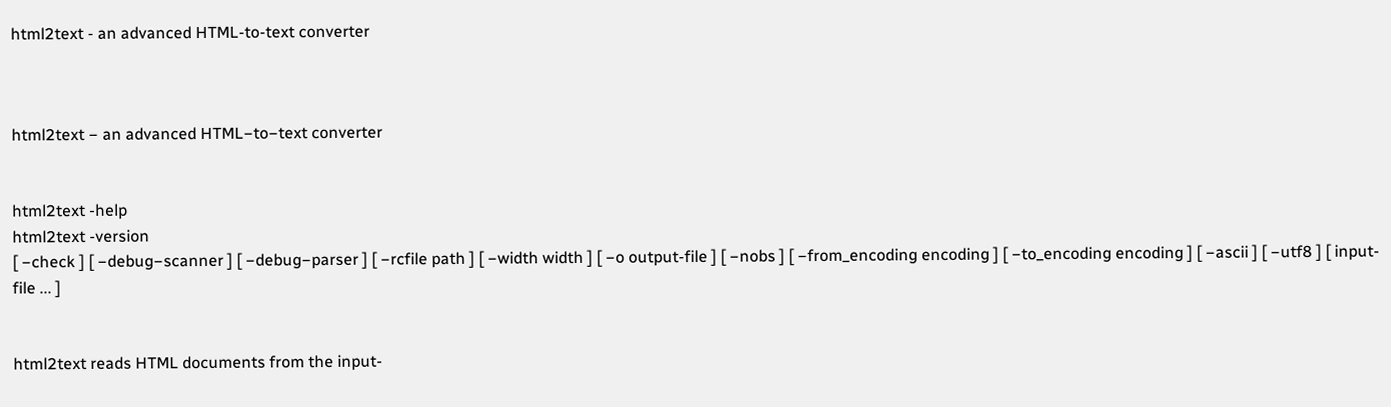html2text - an advanced HTML-to-text converter



html2text − an advanced HTML−to−text converter


html2text -help
html2text -version
[ −check ] [ −debug−scanner ] [ −debug−parser ] [ −rcfile path ] [ −width width ] [ −o output-file ] [ −nobs ] [ −from_encoding encoding ] [ −to_encoding encoding ] [ −ascii ] [ −utf8 ] [ input-file ... ]


html2text reads HTML documents from the input-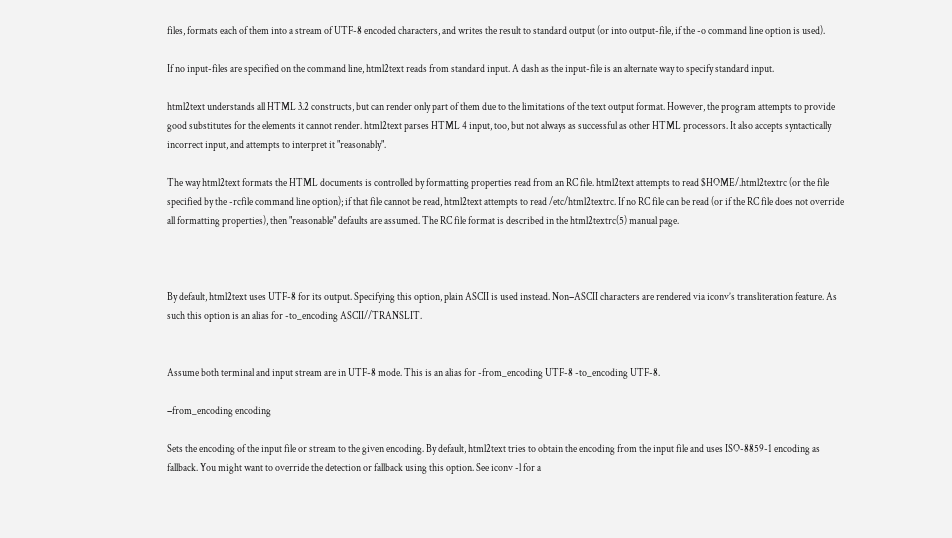files, formats each of them into a stream of UTF-8 encoded characters, and writes the result to standard output (or into output-file, if the -o command line option is used).

If no input-files are specified on the command line, html2text reads from standard input. A dash as the input-file is an alternate way to specify standard input.

html2text understands all HTML 3.2 constructs, but can render only part of them due to the limitations of the text output format. However, the program attempts to provide good substitutes for the elements it cannot render. html2text parses HTML 4 input, too, but not always as successful as other HTML processors. It also accepts syntactically incorrect input, and attempts to interpret it "reasonably".

The way html2text formats the HTML documents is controlled by formatting properties read from an RC file. html2text attempts to read $HOME/.html2textrc (or the file specified by the -rcfile command line option); if that file cannot be read, html2text attempts to read /etc/html2textrc. If no RC file can be read (or if the RC file does not override all formatting properties), then "reasonable" defaults are assumed. The RC file format is described in the html2textrc(5) manual page.



By default, html2text uses UTF-8 for its output. Specifying this option, plain ASCII is used instead. Non−ASCII characters are rendered via iconv’s transliteration feature. As such this option is an alias for -to_encoding ASCII//TRANSLIT.


Assume both terminal and input stream are in UTF-8 mode. This is an alias for -from_encoding UTF-8 -to_encoding UTF-8.

−from_encoding encoding

Sets the encoding of the input file or stream to the given encoding. By default, html2text tries to obtain the encoding from the input file and uses ISO-8859-1 encoding as fallback. You might want to override the detection or fallback using this option. See iconv -l for a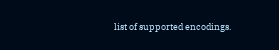list of supported encodings.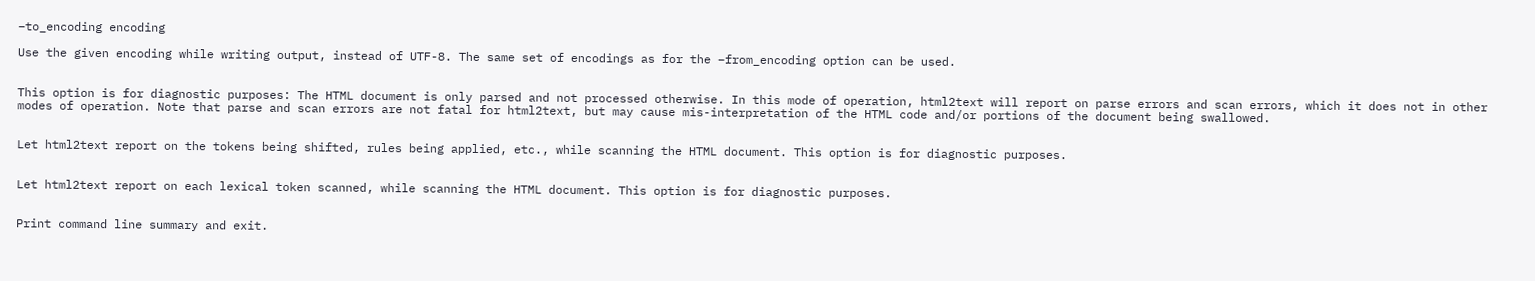−to_encoding encoding

Use the given encoding while writing output, instead of UTF-8. The same set of encodings as for the −from_encoding option can be used.


This option is for diagnostic purposes: The HTML document is only parsed and not processed otherwise. In this mode of operation, html2text will report on parse errors and scan errors, which it does not in other modes of operation. Note that parse and scan errors are not fatal for html2text, but may cause mis-interpretation of the HTML code and/or portions of the document being swallowed.


Let html2text report on the tokens being shifted, rules being applied, etc., while scanning the HTML document. This option is for diagnostic purposes.


Let html2text report on each lexical token scanned, while scanning the HTML document. This option is for diagnostic purposes.


Print command line summary and exit.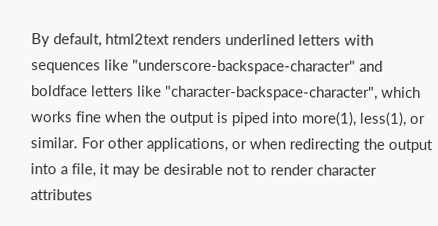By default, html2text renders underlined letters with sequences like "underscore-backspace-character" and boldface letters like "character-backspace-character", which works fine when the output is piped into more(1), less(1), or similar. For other applications, or when redirecting the output into a file, it may be desirable not to render character attributes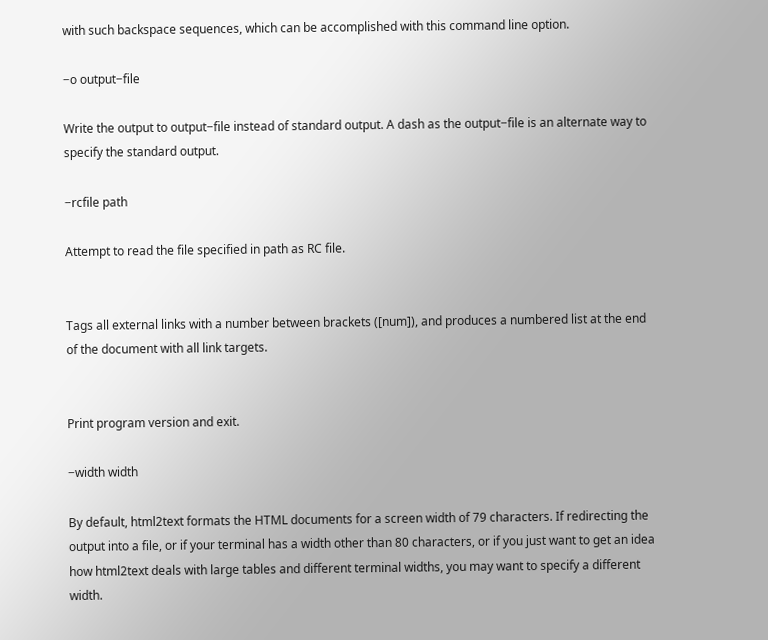with such backspace sequences, which can be accomplished with this command line option.

−o output−file

Write the output to output−file instead of standard output. A dash as the output−file is an alternate way to specify the standard output.

−rcfile path

Attempt to read the file specified in path as RC file.


Tags all external links with a number between brackets ([num]), and produces a numbered list at the end of the document with all link targets.


Print program version and exit.

−width width

By default, html2text formats the HTML documents for a screen width of 79 characters. If redirecting the output into a file, or if your terminal has a width other than 80 characters, or if you just want to get an idea how html2text deals with large tables and different terminal widths, you may want to specify a different width.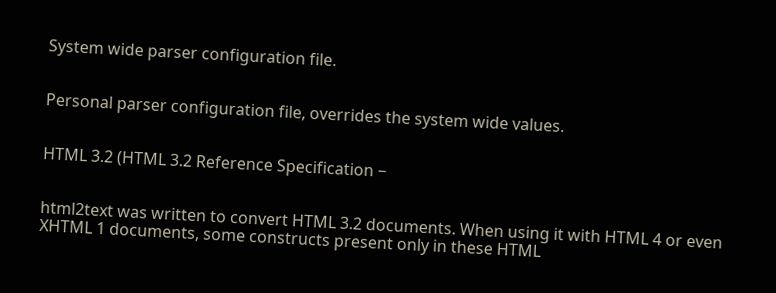System wide parser configuration file.


Personal parser configuration file, overrides the system wide values.


HTML 3.2 (HTML 3.2 Reference Specification −


html2text was written to convert HTML 3.2 documents. When using it with HTML 4 or even XHTML 1 documents, some constructs present only in these HTML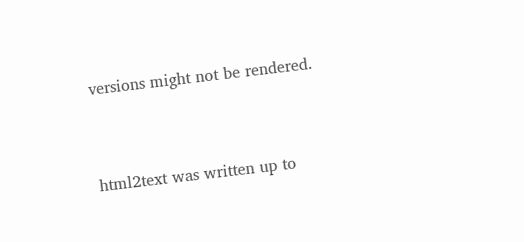versions might not be rendered.


html2text was written up to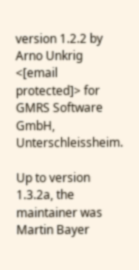version 1.2.2 by Arno Unkrig <[email protected]> for GMRS Software GmbH, Unterschleissheim.

Up to version 1.3.2a, the maintainer was Martin Bayer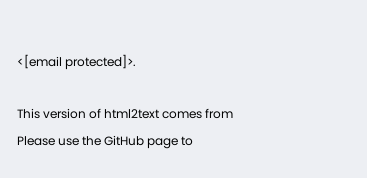<[email protected]>.

This version of html2text comes from Please use the GitHub page to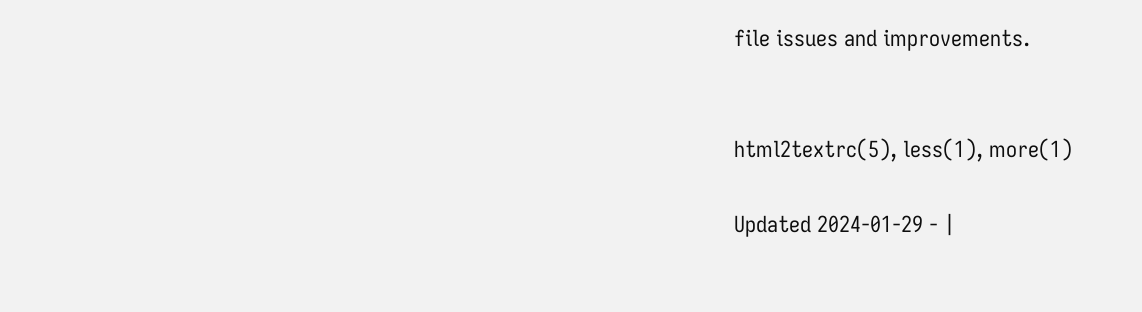file issues and improvements.


html2textrc(5), less(1), more(1)

Updated 2024-01-29 - |